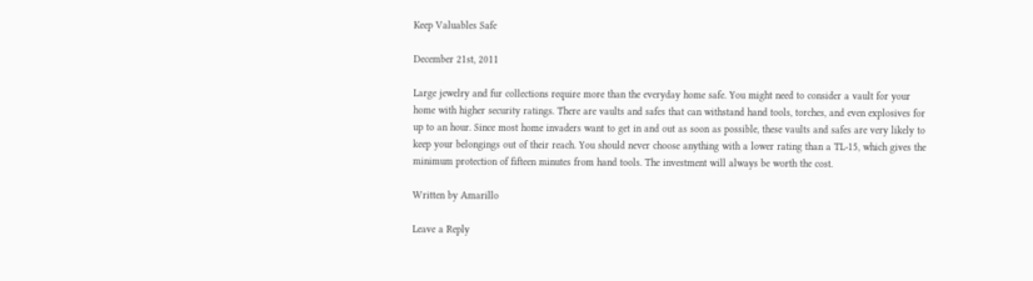Keep Valuables Safe

December 21st, 2011

Large jewelry and fur collections require more than the everyday home safe. You might need to consider a vault for your home with higher security ratings. There are vaults and safes that can withstand hand tools, torches, and even explosives for up to an hour. Since most home invaders want to get in and out as soon as possible, these vaults and safes are very likely to keep your belongings out of their reach. You should never choose anything with a lower rating than a TL-15, which gives the minimum protection of fifteen minutes from hand tools. The investment will always be worth the cost.

Written by Amarillo

Leave a Reply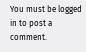You must be logged in to post a comment.